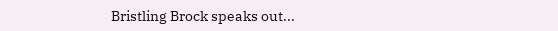Bristling Brock speaks out...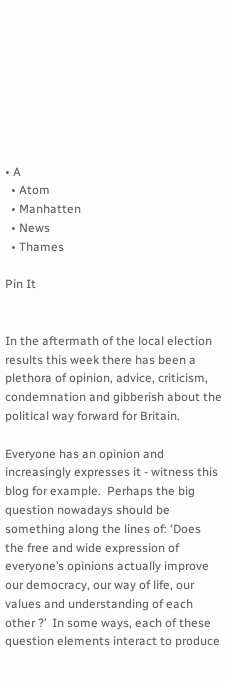• A
  • Atom
  • Manhatten
  • News
  • Thames

Pin It


In the aftermath of the local election results this week there has been a plethora of opinion, advice, criticism, condemnation and gibberish about the political way forward for Britain.

Everyone has an opinion and increasingly expresses it - witness this blog for example.  Perhaps the big question nowadays should be something along the lines of: ‘Does the free and wide expression of everyone’s opinions actually improve our democracy, our way of life, our values and understanding of each other ?’  In some ways, each of these question elements interact to produce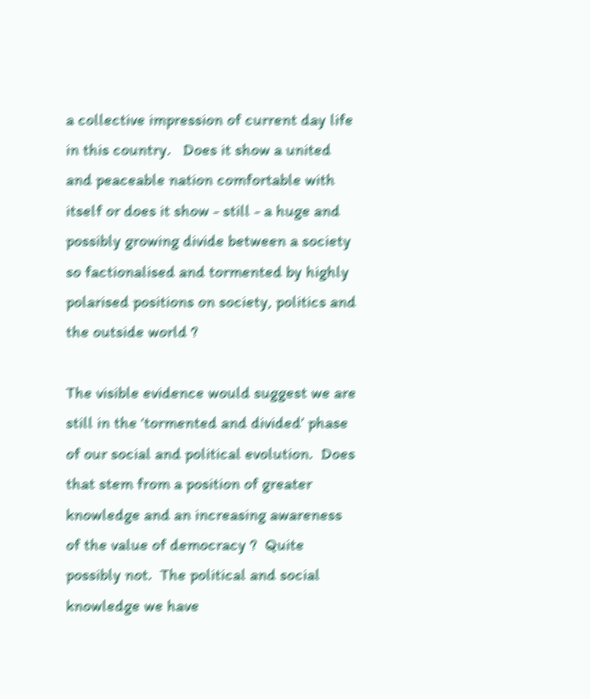a collective impression of current day life in this country.   Does it show a united and peaceable nation comfortable with itself or does it show - still - a huge and possibly growing divide between a society so factionalised and tormented by highly polarised positions on society, politics and the outside world ?

The visible evidence would suggest we are still in the ‘tormented and divided’ phase of our social and political evolution.  Does that stem from a position of greater knowledge and an increasing awareness of the value of democracy ?  Quite possibly not.  The political and social knowledge we have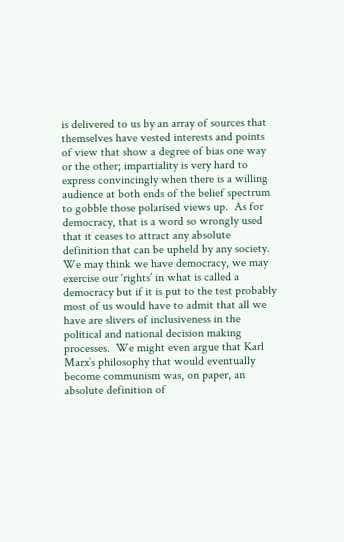is delivered to us by an array of sources that themselves have vested interests and points of view that show a degree of bias one way or the other; impartiality is very hard to express convincingly when there is a willing audience at both ends of the belief spectrum to gobble those polarised views up.  As for democracy, that is a word so wrongly used that it ceases to attract any absolute definition that can be upheld by any society.  We may think we have democracy, we may exercise our ‘rights’ in what is called a democracy but if it is put to the test probably most of us would have to admit that all we have are slivers of inclusiveness in the political and national decision making processes.  We might even argue that Karl Marx’s philosophy that would eventually become communism was, on paper, an absolute definition of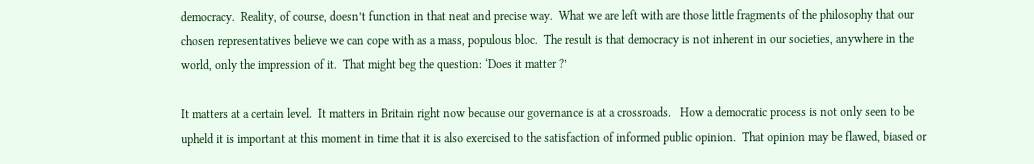democracy.  Reality, of course, doesn’t function in that neat and precise way.  What we are left with are those little fragments of the philosophy that our chosen representatives believe we can cope with as a mass, populous bloc.  The result is that democracy is not inherent in our societies, anywhere in the world, only the impression of it.  That might beg the question: ‘Does it matter ?’

It matters at a certain level.  It matters in Britain right now because our governance is at a crossroads.   How a democratic process is not only seen to be upheld it is important at this moment in time that it is also exercised to the satisfaction of informed public opinion.  That opinion may be flawed, biased or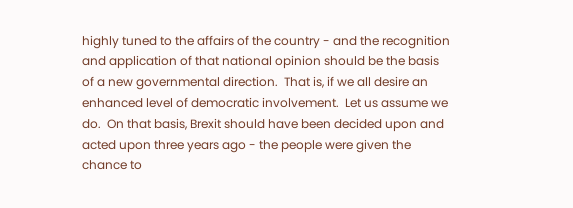highly tuned to the affairs of the country - and the recognition and application of that national opinion should be the basis of a new governmental direction.  That is, if we all desire an enhanced level of democratic involvement.  Let us assume we do.  On that basis, Brexit should have been decided upon and acted upon three years ago - the people were given the chance to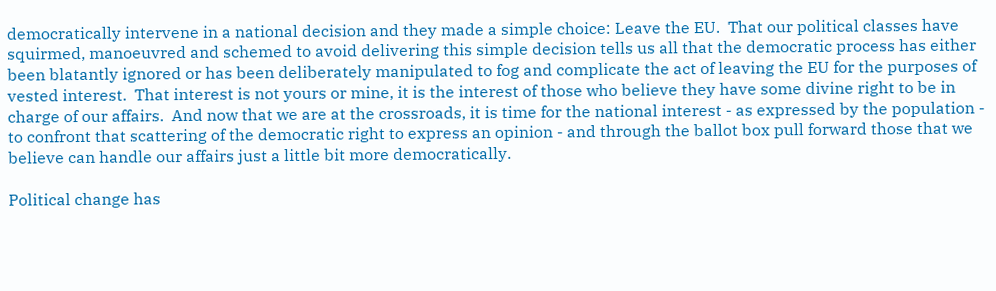democratically intervene in a national decision and they made a simple choice: Leave the EU.  That our political classes have squirmed, manoeuvred and schemed to avoid delivering this simple decision tells us all that the democratic process has either been blatantly ignored or has been deliberately manipulated to fog and complicate the act of leaving the EU for the purposes of vested interest.  That interest is not yours or mine, it is the interest of those who believe they have some divine right to be in charge of our affairs.  And now that we are at the crossroads, it is time for the national interest - as expressed by the population - to confront that scattering of the democratic right to express an opinion - and through the ballot box pull forward those that we believe can handle our affairs just a little bit more democratically.

Political change has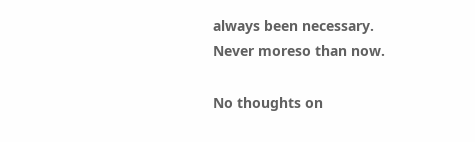always been necessary.  Never moreso than now.

No thoughts on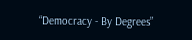“Democracy - By Degrees”